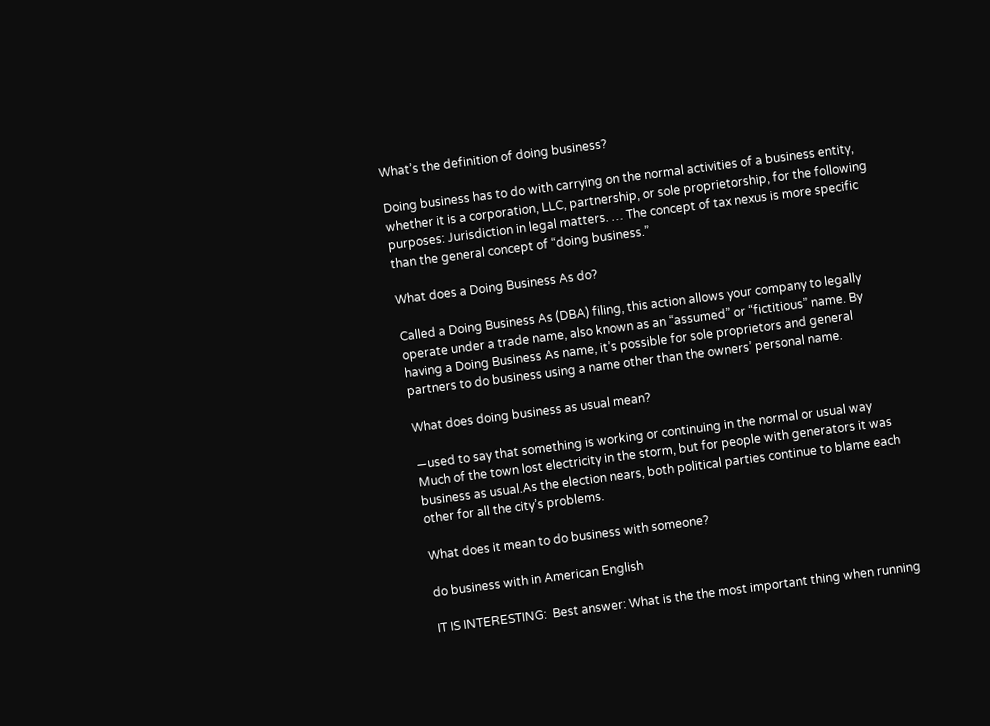What’s the definition of doing business?

Doing business has to do with carrying on the normal activities of a business entity, whether it is a corporation, LLC, partnership, or sole proprietorship, for the following purposes: Jurisdiction in legal matters. … The concept of tax nexus is more specific than the general concept of “doing business.”

What does a Doing Business As do?

Called a Doing Business As (DBA) filing, this action allows your company to legally operate under a trade name, also known as an “assumed” or “fictitious” name. By having a Doing Business As name, it’s possible for sole proprietors and general partners to do business using a name other than the owners’ personal name.

What does doing business as usual mean?

—used to say that something is working or continuing in the normal or usual way Much of the town lost electricity in the storm, but for people with generators it was business as usual.As the election nears, both political parties continue to blame each other for all the city’s problems.

What does it mean to do business with someone?

do business with in American English

IT IS INTERESTING:  Best answer: What is the the most important thing when running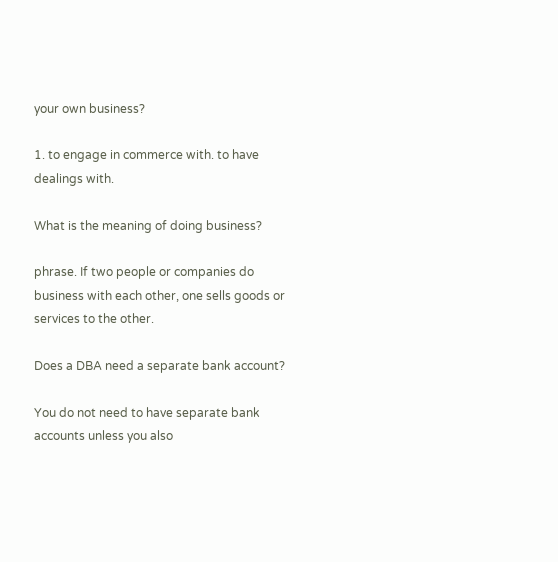your own business?

1. to engage in commerce with. to have dealings with.

What is the meaning of doing business?

phrase. If two people or companies do business with each other, one sells goods or services to the other.

Does a DBA need a separate bank account?

You do not need to have separate bank accounts unless you also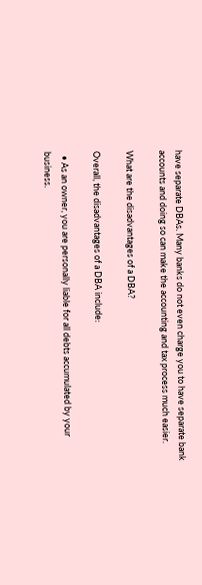have separate DBAs. Many banks do not even charge you to have separate bank accounts and doing so can make the accounting and tax process much easier.

What are the disadvantages of a DBA?

Overall, the disadvantages of a DBA include:

  • As an owner, you are personally liable for all debts accumulated by your business.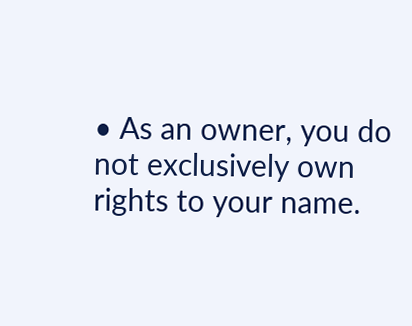• As an owner, you do not exclusively own rights to your name.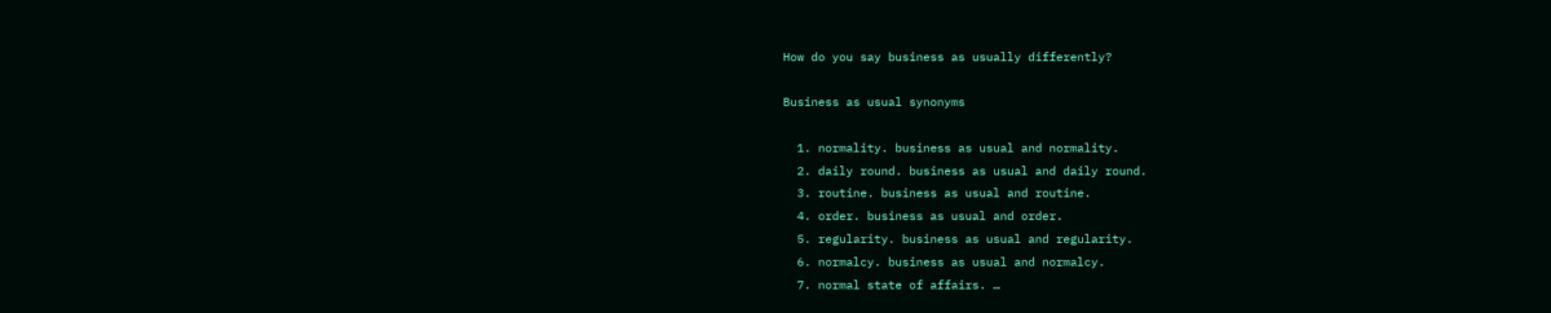How do you say business as usually differently?

Business as usual synonyms

  1. normality. business as usual and normality.
  2. daily round. business as usual and daily round.
  3. routine. business as usual and routine.
  4. order. business as usual and order.
  5. regularity. business as usual and regularity.
  6. normalcy. business as usual and normalcy.
  7. normal state of affairs. …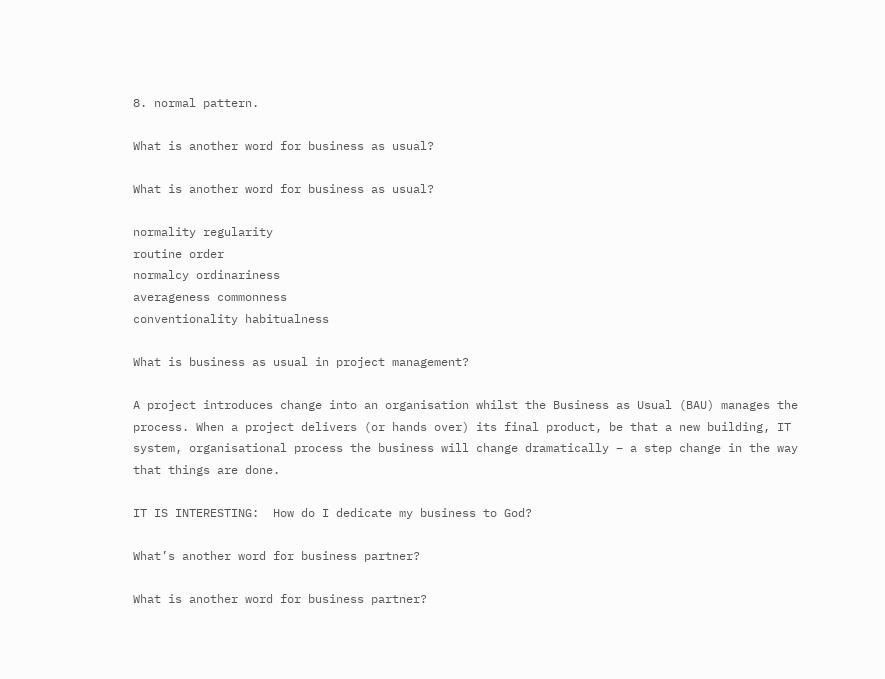8. normal pattern.

What is another word for business as usual?

What is another word for business as usual?

normality regularity
routine order
normalcy ordinariness
averageness commonness
conventionality habitualness

What is business as usual in project management?

A project introduces change into an organisation whilst the Business as Usual (BAU) manages the process. When a project delivers (or hands over) its final product, be that a new building, IT system, organisational process the business will change dramatically – a step change in the way that things are done.

IT IS INTERESTING:  How do I dedicate my business to God?

What’s another word for business partner?

What is another word for business partner?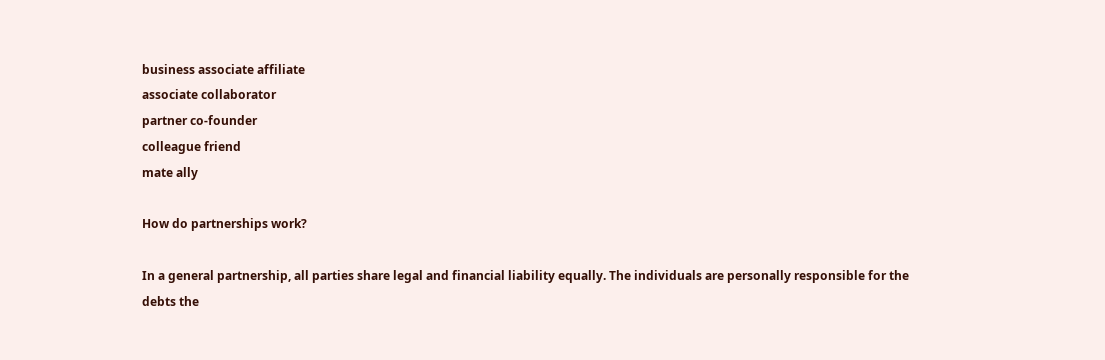business associate affiliate
associate collaborator
partner co-founder
colleague friend
mate ally

How do partnerships work?

In a general partnership, all parties share legal and financial liability equally. The individuals are personally responsible for the debts the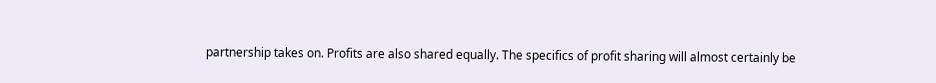partnership takes on. Profits are also shared equally. The specifics of profit sharing will almost certainly be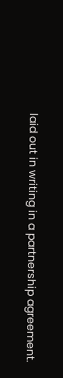laid out in writing in a partnership agreement.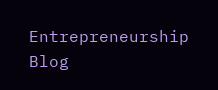Entrepreneurship Blog